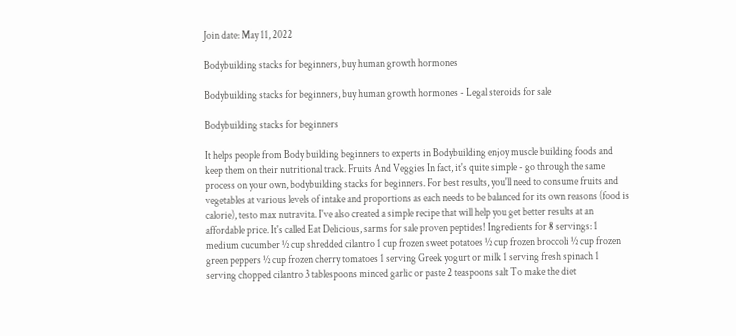Join date: May 11, 2022

Bodybuilding stacks for beginners, buy human growth hormones

Bodybuilding stacks for beginners, buy human growth hormones - Legal steroids for sale

Bodybuilding stacks for beginners

It helps people from Body building beginners to experts in Bodybuilding enjoy muscle building foods and keep them on their nutritional track. Fruits And Veggies In fact, it's quite simple - go through the same process on your own, bodybuilding stacks for beginners. For best results, you'll need to consume fruits and vegetables at various levels of intake and proportions as each needs to be balanced for its own reasons (food is calorie), testo max nutravita. I've also created a simple recipe that will help you get better results at an affordable price. It's called Eat Delicious, sarms for sale proven peptides! Ingredients for 8 servings: 1 medium cucumber ½ cup shredded cilantro 1 cup frozen sweet potatoes ½ cup frozen broccoli ½ cup frozen green peppers ½ cup frozen cherry tomatoes 1 serving Greek yogurt or milk 1 serving fresh spinach 1 serving chopped cilantro 3 tablespoons minced garlic or paste 2 teaspoons salt To make the diet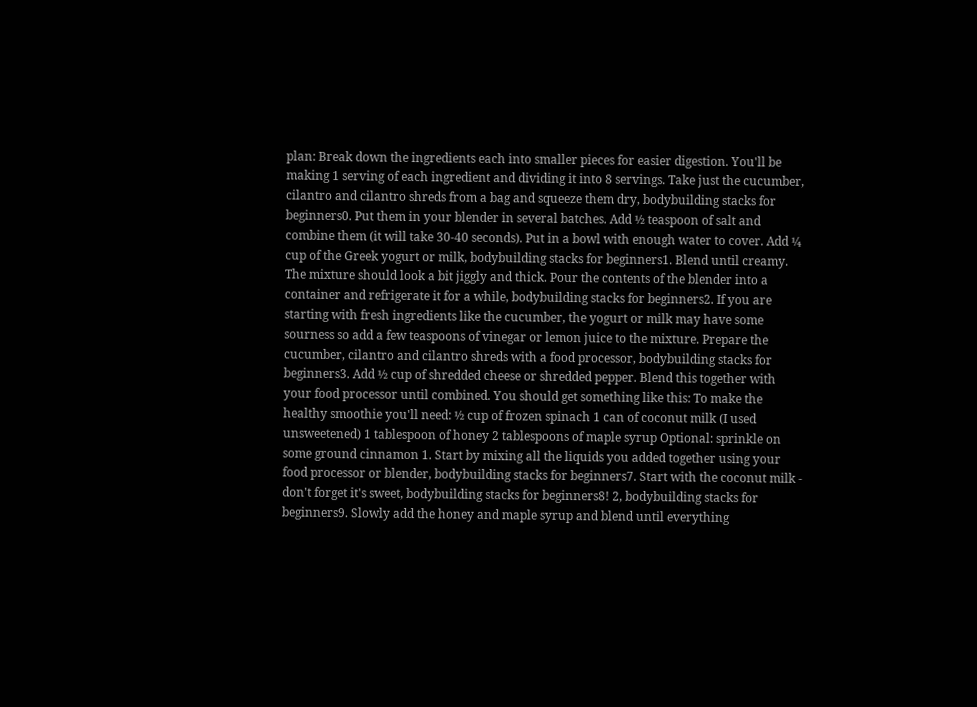plan: Break down the ingredients each into smaller pieces for easier digestion. You'll be making 1 serving of each ingredient and dividing it into 8 servings. Take just the cucumber, cilantro and cilantro shreds from a bag and squeeze them dry, bodybuilding stacks for beginners0. Put them in your blender in several batches. Add ½ teaspoon of salt and combine them (it will take 30-40 seconds). Put in a bowl with enough water to cover. Add ¼ cup of the Greek yogurt or milk, bodybuilding stacks for beginners1. Blend until creamy. The mixture should look a bit jiggly and thick. Pour the contents of the blender into a container and refrigerate it for a while, bodybuilding stacks for beginners2. If you are starting with fresh ingredients like the cucumber, the yogurt or milk may have some sourness so add a few teaspoons of vinegar or lemon juice to the mixture. Prepare the cucumber, cilantro and cilantro shreds with a food processor, bodybuilding stacks for beginners3. Add ½ cup of shredded cheese or shredded pepper. Blend this together with your food processor until combined. You should get something like this: To make the healthy smoothie you'll need: ½ cup of frozen spinach 1 can of coconut milk (I used unsweetened) 1 tablespoon of honey 2 tablespoons of maple syrup Optional: sprinkle on some ground cinnamon 1. Start by mixing all the liquids you added together using your food processor or blender, bodybuilding stacks for beginners7. Start with the coconut milk - don't forget it's sweet, bodybuilding stacks for beginners8! 2, bodybuilding stacks for beginners9. Slowly add the honey and maple syrup and blend until everything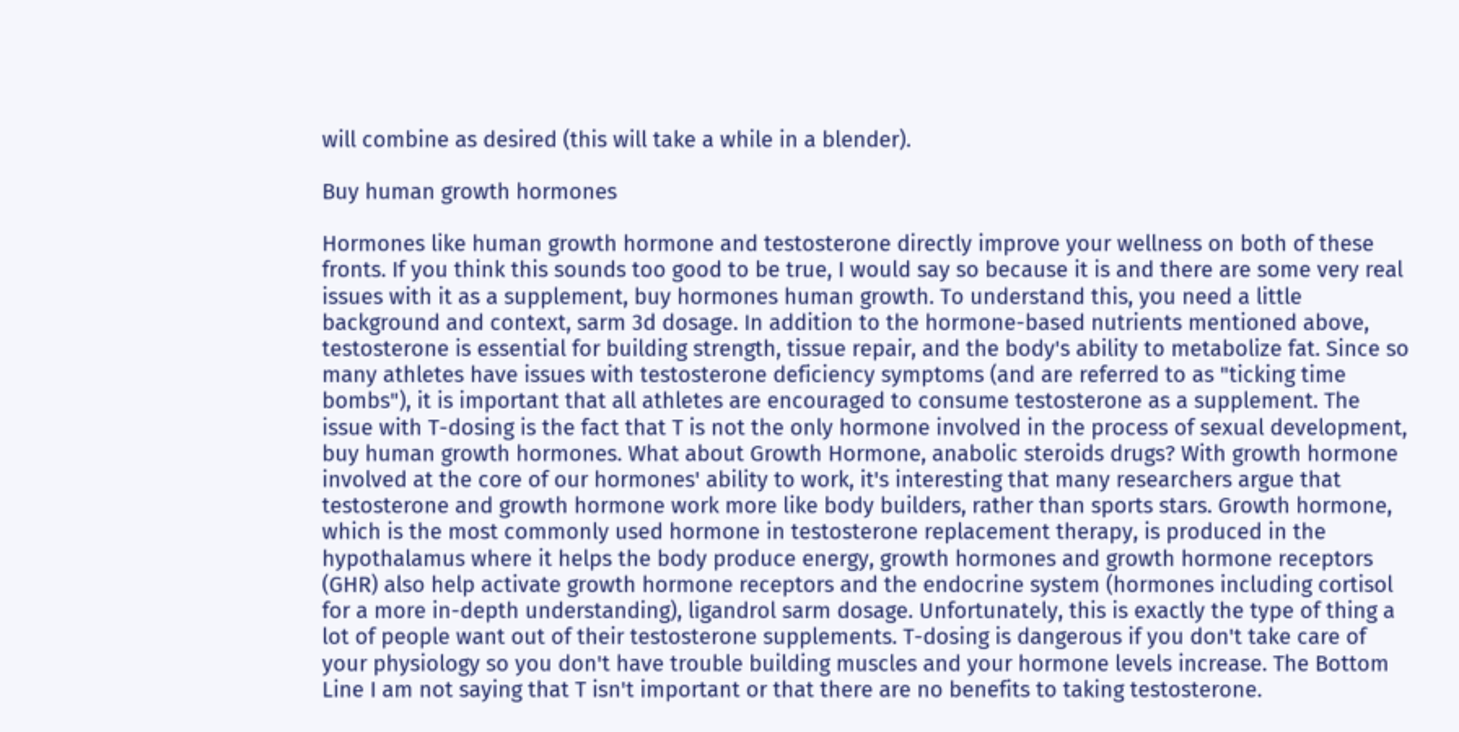will combine as desired (this will take a while in a blender).

Buy human growth hormones

Hormones like human growth hormone and testosterone directly improve your wellness on both of these fronts. If you think this sounds too good to be true, I would say so because it is and there are some very real issues with it as a supplement, buy hormones human growth. To understand this, you need a little background and context, sarm 3d dosage. In addition to the hormone-based nutrients mentioned above, testosterone is essential for building strength, tissue repair, and the body's ability to metabolize fat. Since so many athletes have issues with testosterone deficiency symptoms (and are referred to as "ticking time bombs"), it is important that all athletes are encouraged to consume testosterone as a supplement. The issue with T-dosing is the fact that T is not the only hormone involved in the process of sexual development, buy human growth hormones. What about Growth Hormone, anabolic steroids drugs? With growth hormone involved at the core of our hormones' ability to work, it's interesting that many researchers argue that testosterone and growth hormone work more like body builders, rather than sports stars. Growth hormone, which is the most commonly used hormone in testosterone replacement therapy, is produced in the hypothalamus where it helps the body produce energy, growth hormones and growth hormone receptors (GHR) also help activate growth hormone receptors and the endocrine system (hormones including cortisol for a more in-depth understanding), ligandrol sarm dosage. Unfortunately, this is exactly the type of thing a lot of people want out of their testosterone supplements. T-dosing is dangerous if you don't take care of your physiology so you don't have trouble building muscles and your hormone levels increase. The Bottom Line I am not saying that T isn't important or that there are no benefits to taking testosterone.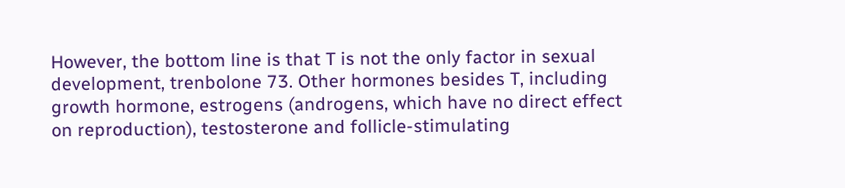However, the bottom line is that T is not the only factor in sexual development, trenbolone 73. Other hormones besides T, including growth hormone, estrogens (androgens, which have no direct effect on reproduction), testosterone and follicle-stimulating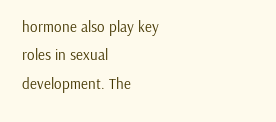hormone also play key roles in sexual development. The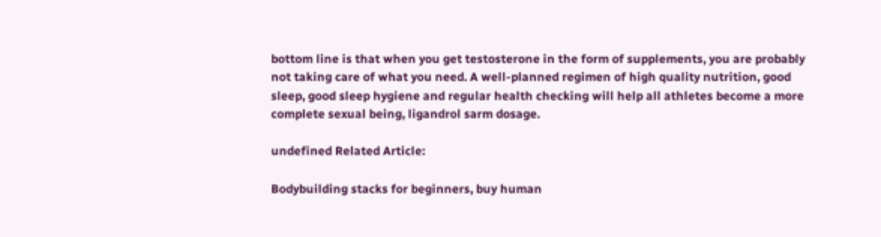bottom line is that when you get testosterone in the form of supplements, you are probably not taking care of what you need. A well-planned regimen of high quality nutrition, good sleep, good sleep hygiene and regular health checking will help all athletes become a more complete sexual being, ligandrol sarm dosage.

undefined Related Article:

Bodybuilding stacks for beginners, buy human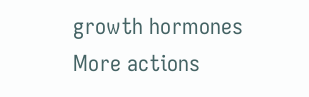growth hormones
More actions